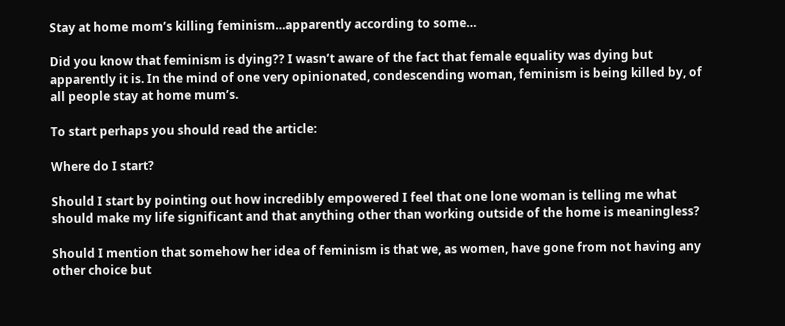Stay at home mom’s killing feminism…apparently according to some…

Did you know that feminism is dying?? I wasn’t aware of the fact that female equality was dying but apparently it is. In the mind of one very opinionated, condescending woman, feminism is being killed by, of all people stay at home mum’s.

To start perhaps you should read the article:

Where do I start?

Should I start by pointing out how incredibly empowered I feel that one lone woman is telling me what should make my life significant and that anything other than working outside of the home is meaningless?

Should I mention that somehow her idea of feminism is that we, as women, have gone from not having any other choice but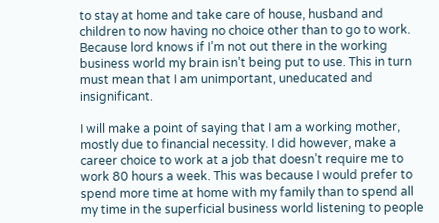to stay at home and take care of house, husband and children to now having no choice other than to go to work. Because lord knows if I’m not out there in the working business world my brain isn’t being put to use. This in turn must mean that I am unimportant, uneducated and insignificant.

I will make a point of saying that I am a working mother, mostly due to financial necessity. I did however, make a career choice to work at a job that doesn’t require me to work 80 hours a week. This was because I would prefer to spend more time at home with my family than to spend all my time in the superficial business world listening to people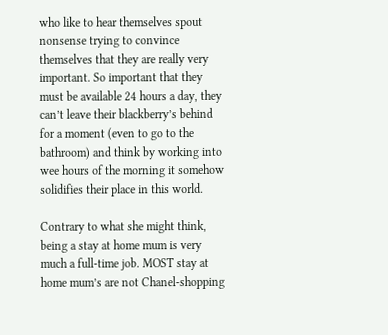who like to hear themselves spout nonsense trying to convince themselves that they are really very important. So important that they must be available 24 hours a day, they can’t leave their blackberry’s behind for a moment (even to go to the bathroom) and think by working into wee hours of the morning it somehow solidifies their place in this world.

Contrary to what she might think, being a stay at home mum is very much a full-time job. MOST stay at home mum’s are not Chanel-shopping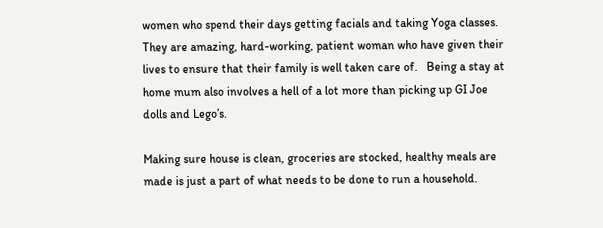women who spend their days getting facials and taking Yoga classes. They are amazing, hard-working, patient woman who have given their lives to ensure that their family is well taken care of.   Being a stay at home mum also involves a hell of a lot more than picking up GI Joe dolls and Lego’s.

Making sure house is clean, groceries are stocked, healthy meals are made is just a part of what needs to be done to run a household.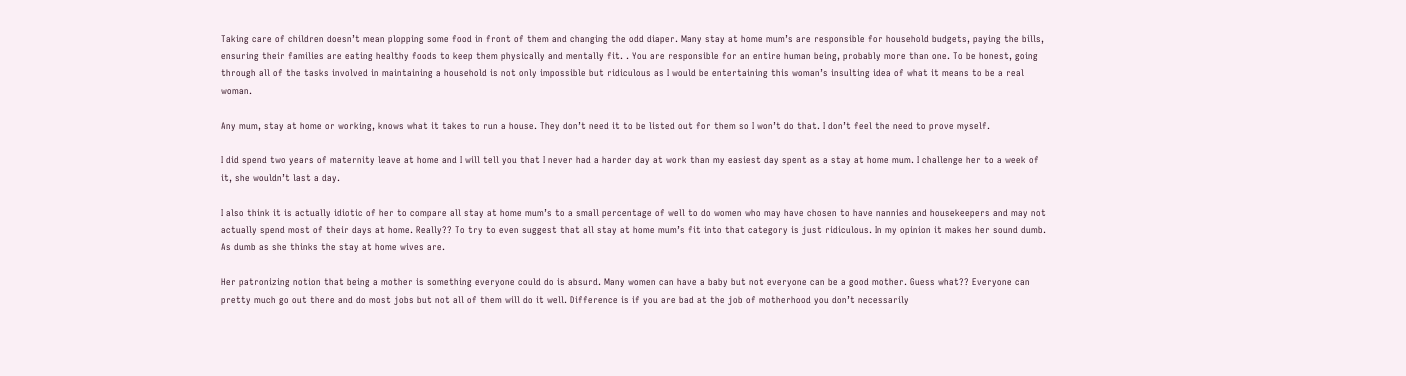Taking care of children doesn’t mean plopping some food in front of them and changing the odd diaper. Many stay at home mum’s are responsible for household budgets, paying the bills, ensuring their families are eating healthy foods to keep them physically and mentally fit. . You are responsible for an entire human being, probably more than one. To be honest, going through all of the tasks involved in maintaining a household is not only impossible but ridiculous as I would be entertaining this woman’s insulting idea of what it means to be a real woman.

Any mum, stay at home or working, knows what it takes to run a house. They don’t need it to be listed out for them so I won’t do that. I don’t feel the need to prove myself.

I did spend two years of maternity leave at home and I will tell you that I never had a harder day at work than my easiest day spent as a stay at home mum. I challenge her to a week of it, she wouldn’t last a day.

I also think it is actually idiotic of her to compare all stay at home mum’s to a small percentage of well to do women who may have chosen to have nannies and housekeepers and may not actually spend most of their days at home. Really?? To try to even suggest that all stay at home mum’s fit into that category is just ridiculous. In my opinion it makes her sound dumb. As dumb as she thinks the stay at home wives are.

Her patronizing notion that being a mother is something everyone could do is absurd. Many women can have a baby but not everyone can be a good mother. Guess what?? Everyone can pretty much go out there and do most jobs but not all of them will do it well. Difference is if you are bad at the job of motherhood you don’t necessarily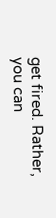get fired. Rather, you can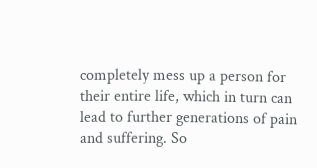completely mess up a person for their entire life, which in turn can lead to further generations of pain and suffering. So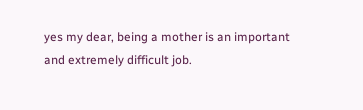yes my dear, being a mother is an important and extremely difficult job.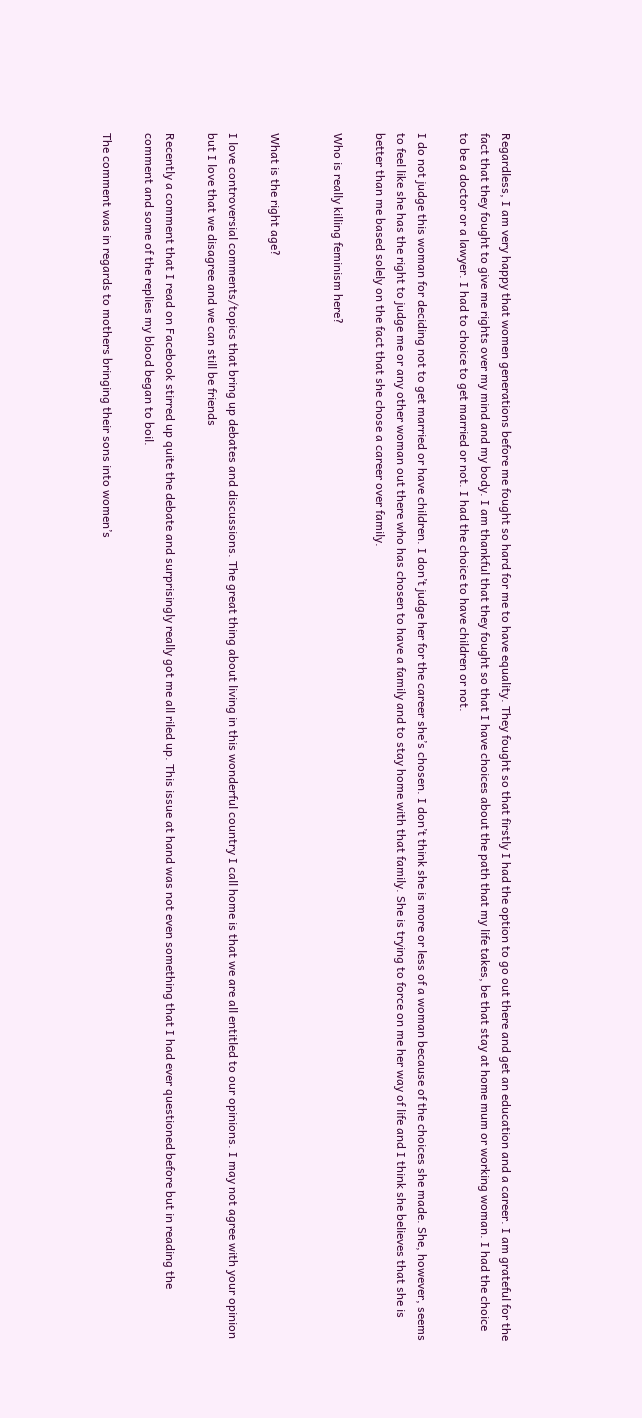Regardless, I am very happy that women generations before me fought so hard for me to have equality. They fought so that firstly I had the option to go out there and get an education and a career. I am grateful for the fact that they fought to give me rights over my mind and my body. I am thankful that they fought so that I have choices about the path that my life takes, be that stay at home mum or working woman. I had the choice to be a doctor or a lawyer. I had to choice to get married or not. I had the choice to have children or not.

I do not judge this woman for deciding not to get married or have children. I don’t judge her for the career she’s chosen. I don’t think she is more or less of a woman because of the choices she made. She, however, seems to feel like she has the right to judge me or any other woman out there who has chosen to have a family and to stay home with that family. She is trying to force on me her way of life and I think she believes that she is better than me based solely on the fact that she chose a career over family.

Who is really killing feminism here?


What is the right age?

I love controversial comments/topics that bring up debates and discussions. The great thing about living in this wonderful country I call home is that we are all entitled to our opinions. I may not agree with your opinion but I love that we disagree and we can still be friends

Recently a comment that I read on Facebook stirred up quite the debate and surprisingly really got me all riled up. This issue at hand was not even something that I had ever questioned before but in reading the comment and some of the replies my blood began to boil.

The comment was in regards to mothers bringing their sons into women’s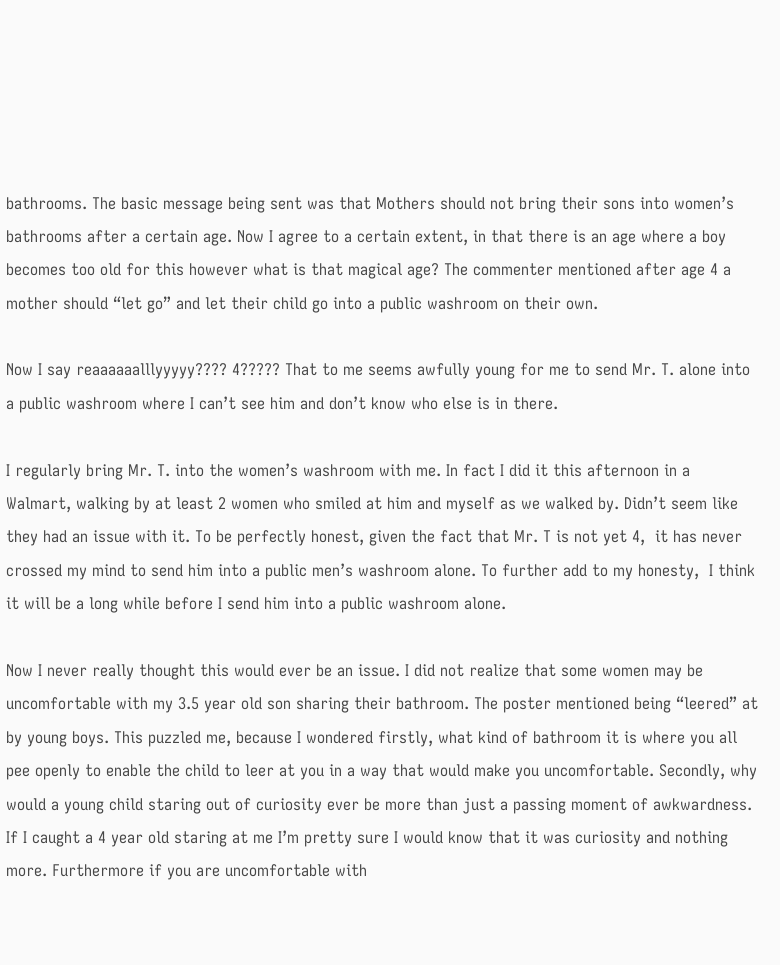bathrooms. The basic message being sent was that Mothers should not bring their sons into women’s bathrooms after a certain age. Now I agree to a certain extent, in that there is an age where a boy becomes too old for this however what is that magical age? The commenter mentioned after age 4 a mother should “let go” and let their child go into a public washroom on their own.

Now I say reaaaaaalllyyyyy???? 4????? That to me seems awfully young for me to send Mr. T. alone into a public washroom where I can’t see him and don’t know who else is in there.

I regularly bring Mr. T. into the women’s washroom with me. In fact I did it this afternoon in a Walmart, walking by at least 2 women who smiled at him and myself as we walked by. Didn’t seem like they had an issue with it. To be perfectly honest, given the fact that Mr. T is not yet 4,  it has never crossed my mind to send him into a public men’s washroom alone. To further add to my honesty,  I think it will be a long while before I send him into a public washroom alone.

Now I never really thought this would ever be an issue. I did not realize that some women may be uncomfortable with my 3.5 year old son sharing their bathroom. The poster mentioned being “leered” at by young boys. This puzzled me, because I wondered firstly, what kind of bathroom it is where you all pee openly to enable the child to leer at you in a way that would make you uncomfortable. Secondly, why would a young child staring out of curiosity ever be more than just a passing moment of awkwardness. If I caught a 4 year old staring at me I’m pretty sure I would know that it was curiosity and nothing more. Furthermore if you are uncomfortable with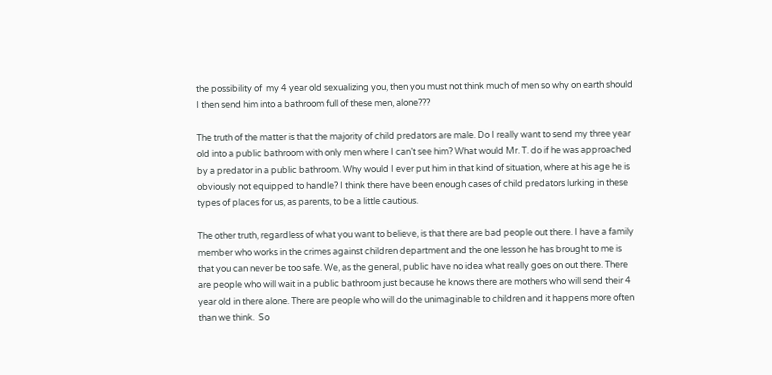the possibility of  my 4 year old sexualizing you, then you must not think much of men so why on earth should I then send him into a bathroom full of these men, alone???

The truth of the matter is that the majority of child predators are male. Do I really want to send my three year old into a public bathroom with only men where I can’t see him? What would Mr. T. do if he was approached by a predator in a public bathroom. Why would I ever put him in that kind of situation, where at his age he is obviously not equipped to handle? I think there have been enough cases of child predators lurking in these types of places for us, as parents, to be a little cautious.

The other truth, regardless of what you want to believe, is that there are bad people out there. I have a family member who works in the crimes against children department and the one lesson he has brought to me is that you can never be too safe. We, as the general, public have no idea what really goes on out there. There are people who will wait in a public bathroom just because he knows there are mothers who will send their 4 year old in there alone. There are people who will do the unimaginable to children and it happens more often than we think.  So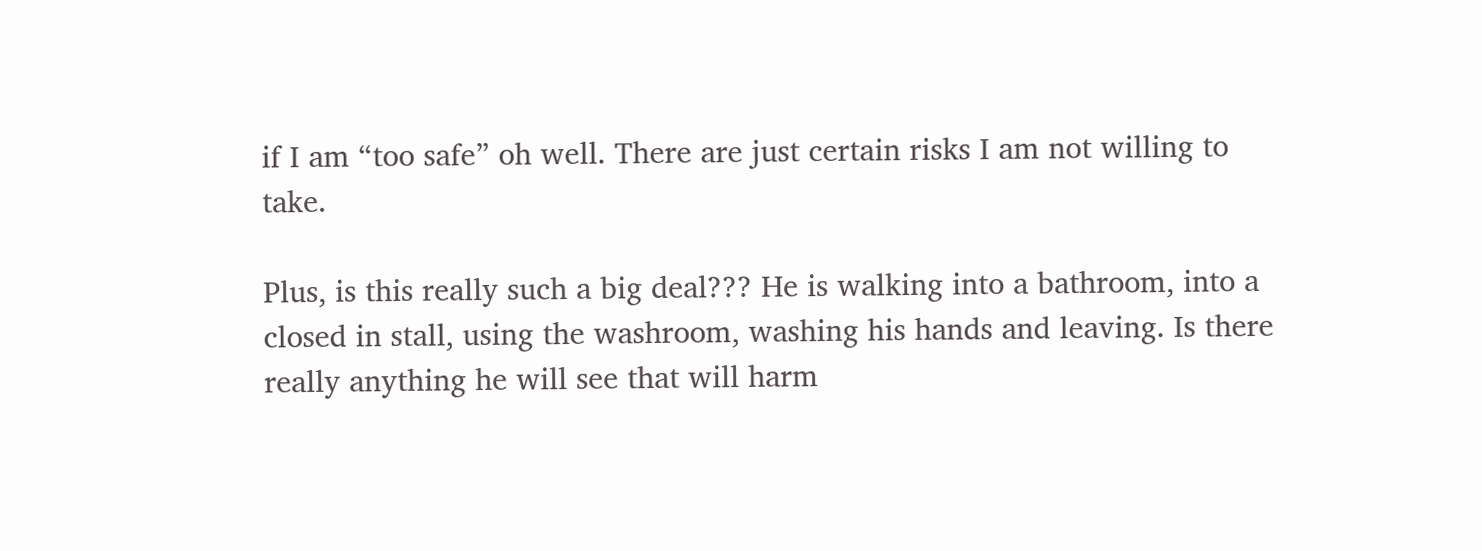if I am “too safe” oh well. There are just certain risks I am not willing to take.

Plus, is this really such a big deal??? He is walking into a bathroom, into a closed in stall, using the washroom, washing his hands and leaving. Is there really anything he will see that will harm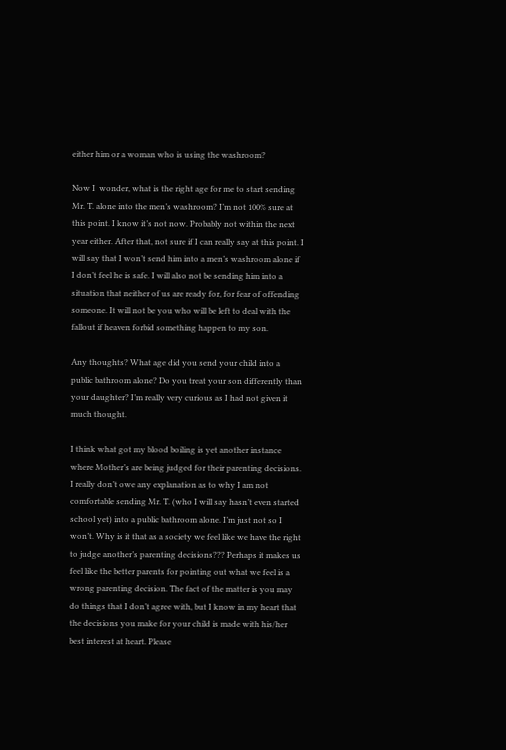either him or a woman who is using the washroom?

Now I  wonder, what is the right age for me to start sending Mr. T. alone into the men’s washroom? I’m not 100% sure at this point. I know it’s not now. Probably not within the next year either. After that, not sure if I can really say at this point. I will say that I won’t send him into a men’s washroom alone if I don’t feel he is safe. I will also not be sending him into a situation that neither of us are ready for, for fear of offending someone. It will not be you who will be left to deal with the fallout if heaven forbid something happen to my son.

Any thoughts? What age did you send your child into a public bathroom alone? Do you treat your son differently than your daughter? I’m really very curious as I had not given it much thought.

I think what got my blood boiling is yet another instance where Mother’s are being judged for their parenting decisions. I really don’t owe any explanation as to why I am not comfortable sending Mr. T. (who I will say hasn’t even started school yet) into a public bathroom alone. I’m just not so I won’t. Why is it that as a society we feel like we have the right to judge another’s parenting decisions??? Perhaps it makes us feel like the better parents for pointing out what we feel is a wrong parenting decision. The fact of the matter is you may do things that I don’t agree with, but I know in my heart that the decisions you make for your child is made with his/her best interest at heart. Please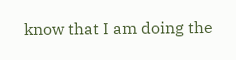know that I am doing the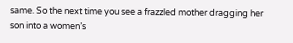same. So the next time you see a frazzled mother dragging her son into a women’s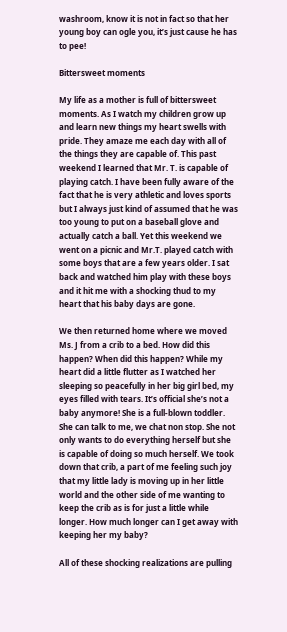washroom, know it is not in fact so that her young boy can ogle you, it’s just cause he has to pee!

Bittersweet moments

My life as a mother is full of bittersweet moments. As I watch my children grow up and learn new things my heart swells with pride. They amaze me each day with all of the things they are capable of. This past weekend I learned that Mr. T. is capable of playing catch. I have been fully aware of the fact that he is very athletic and loves sports but I always just kind of assumed that he was too young to put on a baseball glove and actually catch a ball. Yet this weekend we went on a picnic and Mr.T. played catch with some boys that are a few years older. I sat back and watched him play with these boys and it hit me with a shocking thud to my heart that his baby days are gone.

We then returned home where we moved Ms. J from a crib to a bed. How did this happen? When did this happen? While my heart did a little flutter as I watched her sleeping so peacefully in her big girl bed, my eyes filled with tears. It’s official she’s not a baby anymore! She is a full-blown toddler. She can talk to me, we chat non stop. She not only wants to do everything herself but she is capable of doing so much herself. We took down that crib, a part of me feeling such joy that my little lady is moving up in her little world and the other side of me wanting to keep the crib as is for just a little while longer. How much longer can I get away with keeping her my baby?

All of these shocking realizations are pulling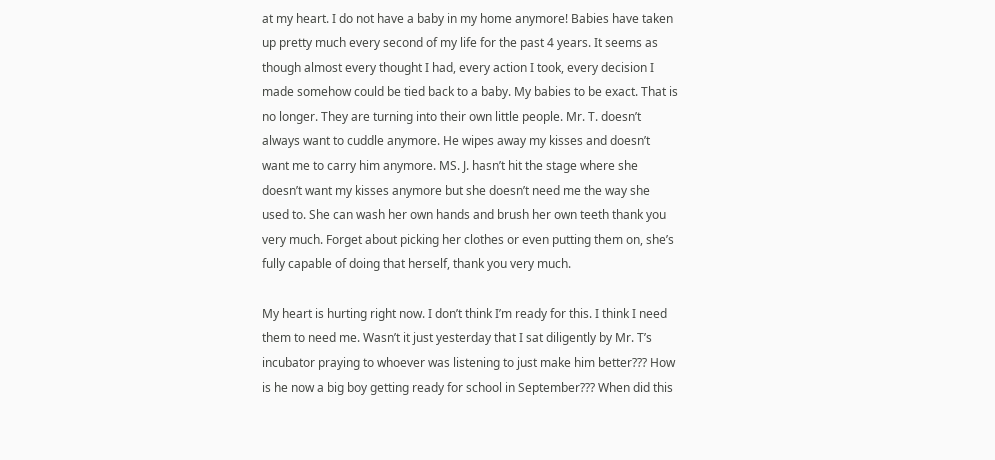at my heart. I do not have a baby in my home anymore! Babies have taken up pretty much every second of my life for the past 4 years. It seems as though almost every thought I had, every action I took, every decision I made somehow could be tied back to a baby. My babies to be exact. That is no longer. They are turning into their own little people. Mr. T. doesn’t always want to cuddle anymore. He wipes away my kisses and doesn’t want me to carry him anymore. MS. J. hasn’t hit the stage where she doesn’t want my kisses anymore but she doesn’t need me the way she used to. She can wash her own hands and brush her own teeth thank you very much. Forget about picking her clothes or even putting them on, she’s fully capable of doing that herself, thank you very much.

My heart is hurting right now. I don’t think I’m ready for this. I think I need them to need me. Wasn’t it just yesterday that I sat diligently by Mr. T’s incubator praying to whoever was listening to just make him better??? How is he now a big boy getting ready for school in September??? When did this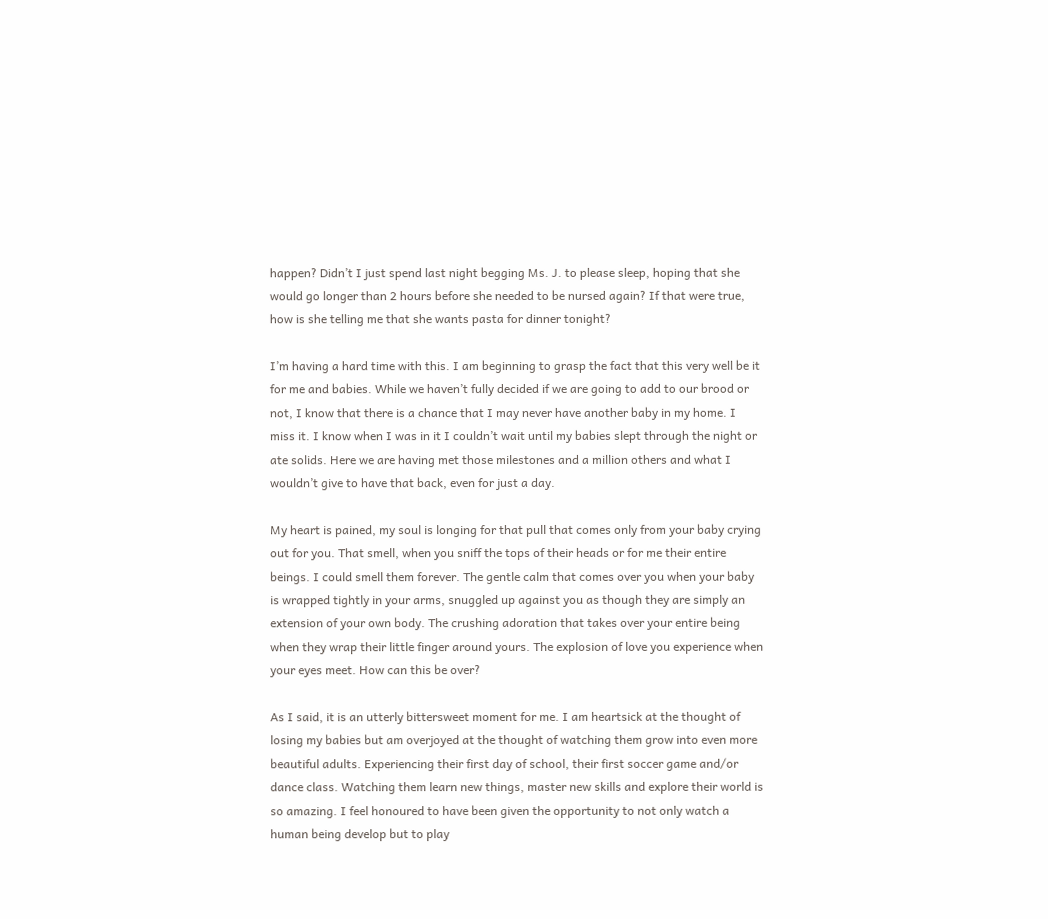happen? Didn’t I just spend last night begging Ms. J. to please sleep, hoping that she would go longer than 2 hours before she needed to be nursed again? If that were true, how is she telling me that she wants pasta for dinner tonight?

I’m having a hard time with this. I am beginning to grasp the fact that this very well be it for me and babies. While we haven’t fully decided if we are going to add to our brood or not, I know that there is a chance that I may never have another baby in my home. I miss it. I know when I was in it I couldn’t wait until my babies slept through the night or ate solids. Here we are having met those milestones and a million others and what I wouldn’t give to have that back, even for just a day.

My heart is pained, my soul is longing for that pull that comes only from your baby crying out for you. That smell, when you sniff the tops of their heads or for me their entire beings. I could smell them forever. The gentle calm that comes over you when your baby is wrapped tightly in your arms, snuggled up against you as though they are simply an extension of your own body. The crushing adoration that takes over your entire being when they wrap their little finger around yours. The explosion of love you experience when your eyes meet. How can this be over?

As I said, it is an utterly bittersweet moment for me. I am heartsick at the thought of losing my babies but am overjoyed at the thought of watching them grow into even more beautiful adults. Experiencing their first day of school, their first soccer game and/or dance class. Watching them learn new things, master new skills and explore their world is so amazing. I feel honoured to have been given the opportunity to not only watch a human being develop but to play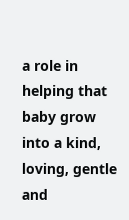a role in helping that baby grow into a kind, loving, gentle and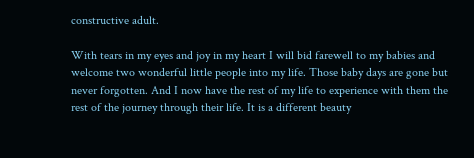constructive adult.

With tears in my eyes and joy in my heart I will bid farewell to my babies and welcome two wonderful little people into my life. Those baby days are gone but never forgotten. And I now have the rest of my life to experience with them the rest of the journey through their life. It is a different beauty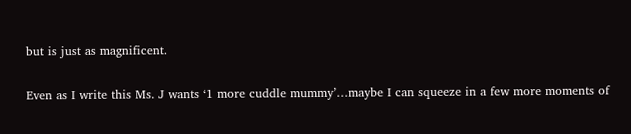but is just as magnificent.

Even as I write this Ms. J wants ‘1 more cuddle mummy’…maybe I can squeeze in a few more moments of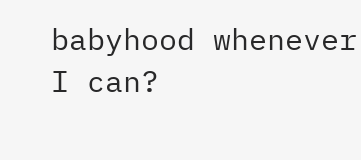babyhood whenever I can?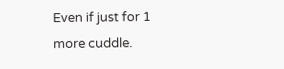Even if just for 1 more cuddle.